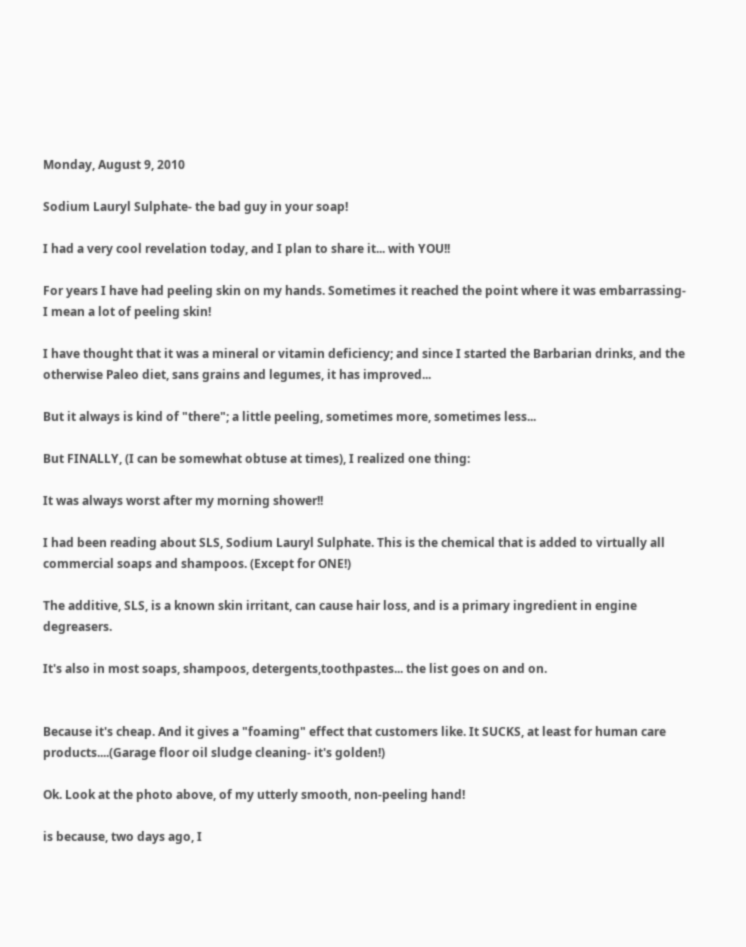Monday, August 9, 2010

Sodium Lauryl Sulphate- the bad guy in your soap!

I had a very cool revelation today, and I plan to share it... with YOU!!

For years I have had peeling skin on my hands. Sometimes it reached the point where it was embarrassing- I mean a lot of peeling skin!

I have thought that it was a mineral or vitamin deficiency; and since I started the Barbarian drinks, and the otherwise Paleo diet, sans grains and legumes, it has improved...

But it always is kind of "there"; a little peeling, sometimes more, sometimes less...

But FINALLY, (I can be somewhat obtuse at times), I realized one thing:

It was always worst after my morning shower!!

I had been reading about SLS, Sodium Lauryl Sulphate. This is the chemical that is added to virtually all commercial soaps and shampoos. (Except for ONE!)

The additive, SLS, is a known skin irritant, can cause hair loss, and is a primary ingredient in engine degreasers.

It's also in most soaps, shampoos, detergents,toothpastes... the list goes on and on.


Because it's cheap. And it gives a "foaming" effect that customers like. It SUCKS, at least for human care products....(Garage floor oil sludge cleaning- it's golden!)

Ok. Look at the photo above, of my utterly smooth, non-peeling hand!

is because, two days ago, I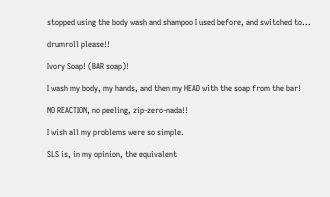stopped using the body wash and shampoo I used before, and switched to...

drumroll please!!

Ivory Soap! (BAR soap)!

I wash my body, my hands, and then my HEAD with the soap from the bar!

NO REACTION, no peeling, zip-zero-nada!!

I wish all my problems were so simple.

SLS is, in my opinion, the equivalent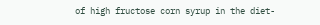of high fructose corn syrup in the diet-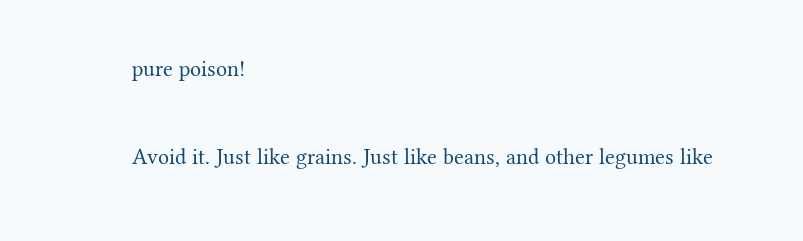pure poison!

Avoid it. Just like grains. Just like beans, and other legumes like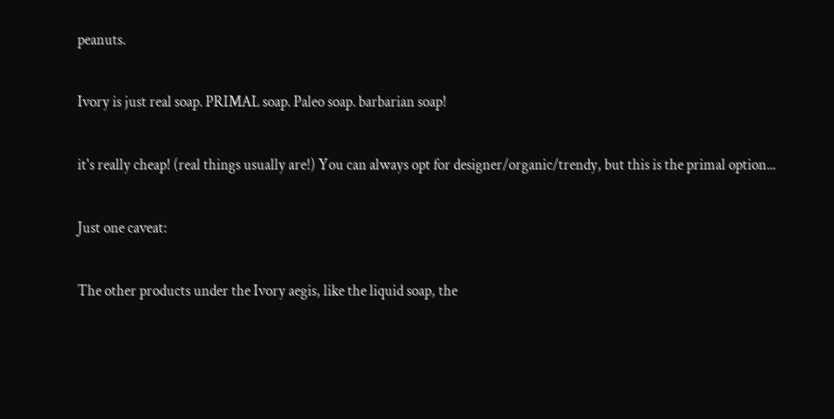peanuts.

Ivory is just real soap. PRIMAL soap. Paleo soap. barbarian soap!

it's really cheap! (real things usually are!) You can always opt for designer/organic/trendy, but this is the primal option...

Just one caveat:

The other products under the Ivory aegis, like the liquid soap, the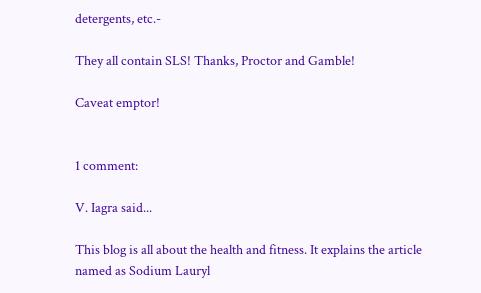detergents, etc.-

They all contain SLS! Thanks, Proctor and Gamble!

Caveat emptor!


1 comment:

V. Iagra said...

This blog is all about the health and fitness. It explains the article named as Sodium Lauryl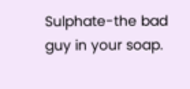Sulphate-the bad guy in your soap.